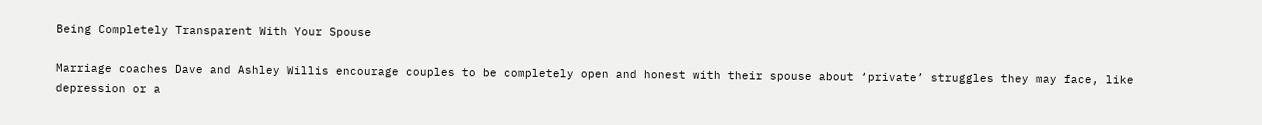Being Completely Transparent With Your Spouse

Marriage coaches Dave and Ashley Willis encourage couples to be completely open and honest with their spouse about ‘private’ struggles they may face, like depression or a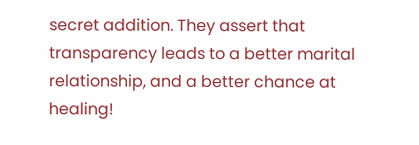secret addition. They assert that transparency leads to a better marital relationship, and a better chance at healing!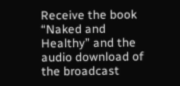Receive the book “Naked and Healthy” and the audio download of the broadcast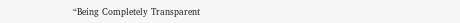“Being Completely Transparent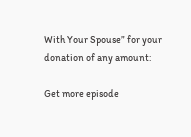With Your Spouse” for your donation of any amount:

Get more episode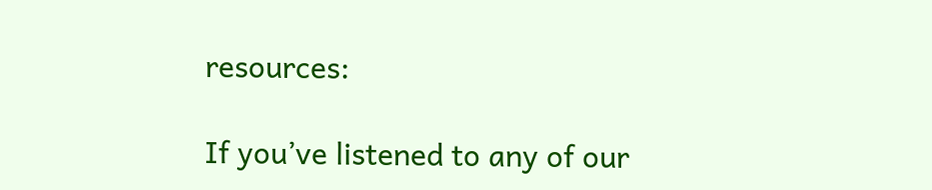resources:

If you’ve listened to any of our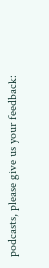podcasts, please give us your feedback: